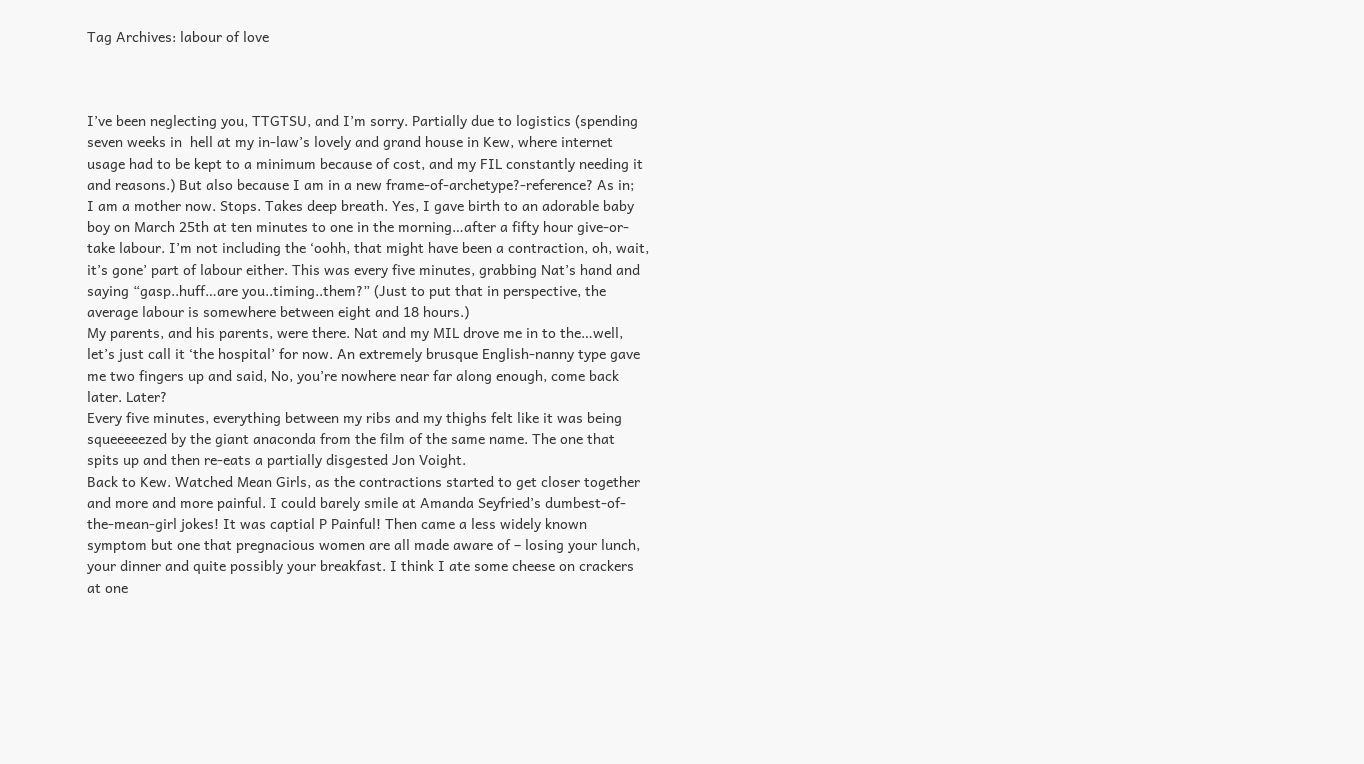Tag Archives: labour of love



I’ve been neglecting you, TTGTSU, and I’m sorry. Partially due to logistics (spending seven weeks in  hell at my in-law’s lovely and grand house in Kew, where internet usage had to be kept to a minimum because of cost, and my FIL constantly needing it and reasons.) But also because I am in a new frame-of-archetype?-reference? As in;
I am a mother now. Stops. Takes deep breath. Yes, I gave birth to an adorable baby boy on March 25th at ten minutes to one in the morning…after a fifty hour give-or-take labour. I’m not including the ‘oohh, that might have been a contraction, oh, wait, it’s gone’ part of labour either. This was every five minutes, grabbing Nat’s hand and saying “gasp..huff…are you..timing..them?” (Just to put that in perspective, the average labour is somewhere between eight and 18 hours.)
My parents, and his parents, were there. Nat and my MIL drove me in to the…well, let’s just call it ‘the hospital’ for now. An extremely brusque English-nanny type gave me two fingers up and said, No, you’re nowhere near far along enough, come back later. Later?
Every five minutes, everything between my ribs and my thighs felt like it was being squeeeeezed by the giant anaconda from the film of the same name. The one that spits up and then re-eats a partially disgested Jon Voight.
Back to Kew. Watched Mean Girls, as the contractions started to get closer together and more and more painful. I could barely smile at Amanda Seyfried’s dumbest-of-the-mean-girl jokes! It was captial P Painful! Then came a less widely known symptom but one that pregnacious women are all made aware of – losing your lunch, your dinner and quite possibly your breakfast. I think I ate some cheese on crackers at one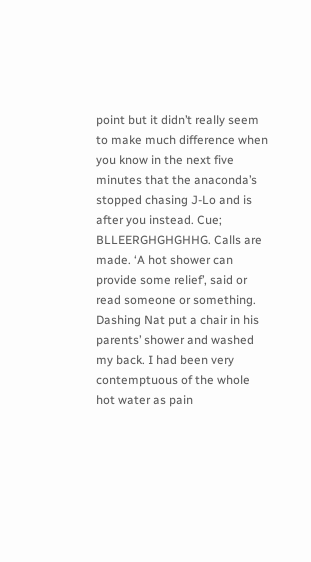point but it didn’t really seem to make much difference when you know in the next five minutes that the anaconda’s stopped chasing J-Lo and is after you instead. Cue; BLLEERGHGHGHHG. Calls are made. ‘A hot shower can provide some relief’, said or read someone or something. Dashing Nat put a chair in his parents’ shower and washed my back. I had been very contemptuous of the whole hot water as pain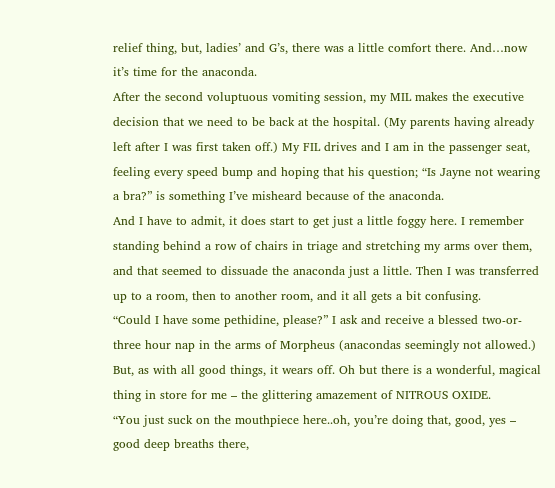relief thing, but, ladies’ and G’s, there was a little comfort there. And…now it’s time for the anaconda.
After the second voluptuous vomiting session, my MIL makes the executive decision that we need to be back at the hospital. (My parents having already left after I was first taken off.) My FIL drives and I am in the passenger seat, feeling every speed bump and hoping that his question; “Is Jayne not wearing a bra?” is something I’ve misheard because of the anaconda.
And I have to admit, it does start to get just a little foggy here. I remember standing behind a row of chairs in triage and stretching my arms over them, and that seemed to dissuade the anaconda just a little. Then I was transferred up to a room, then to another room, and it all gets a bit confusing.
“Could I have some pethidine, please?” I ask and receive a blessed two-or-three hour nap in the arms of Morpheus (anacondas seemingly not allowed.) But, as with all good things, it wears off. Oh but there is a wonderful, magical thing in store for me – the glittering amazement of NITROUS OXIDE.
“You just suck on the mouthpiece here..oh, you’re doing that, good, yes – good deep breaths there,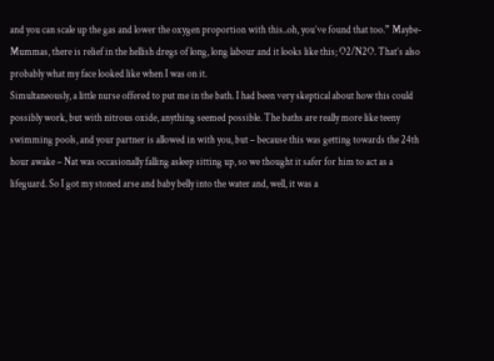and you can scale up the gas and lower the oxygen proportion with this..oh, you’ve found that too.” Maybe-Mummas, there is relief in the hellish dregs of long, long labour and it looks like this; O2/N2O. That’s also probably what my face looked like when I was on it.
Simultaneously, a little nurse offered to put me in the bath. I had been very skeptical about how this could possibly work, but with nitrous oxide, anything seemed possible. The baths are really more like teeny swimming pools, and your partner is allowed in with you, but – because this was getting towards the 24th hour awake – Nat was occasionally falling asleep sitting up, so we thought it safer for him to act as a lifeguard. So I got my stoned arse and baby belly into the water and, well, it was a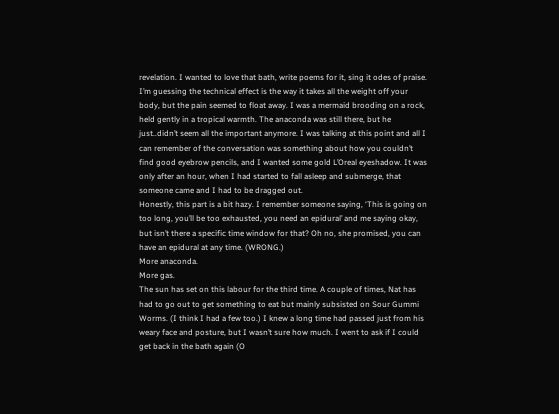revelation. I wanted to love that bath, write poems for it, sing it odes of praise. I’m guessing the technical effect is the way it takes all the weight off your body, but the pain seemed to float away. I was a mermaid brooding on a rock, held gently in a tropical warmth. The anaconda was still there, but he just..didn’t seem all the important anymore. I was talking at this point and all I can remember of the conversation was something about how you couldn’t find good eyebrow pencils, and I wanted some gold L’Oreal eyeshadow. It was only after an hour, when I had started to fall asleep and submerge, that someone came and I had to be dragged out.
Honestly, this part is a bit hazy. I remember someone saying, ‘This is going on too long, you’ll be too exhausted, you need an epidural’ and me saying okay, but isn’t there a specific time window for that? Oh no, she promised, you can have an epidural at any time. (WRONG.)
More anaconda.
More gas.
The sun has set on this labour for the third time. A couple of times, Nat has had to go out to get something to eat but mainly subsisted on Sour Gummi Worms. (I think I had a few too.) I knew a long time had passed just from his weary face and posture, but I wasn’t sure how much. I went to ask if I could get back in the bath again (O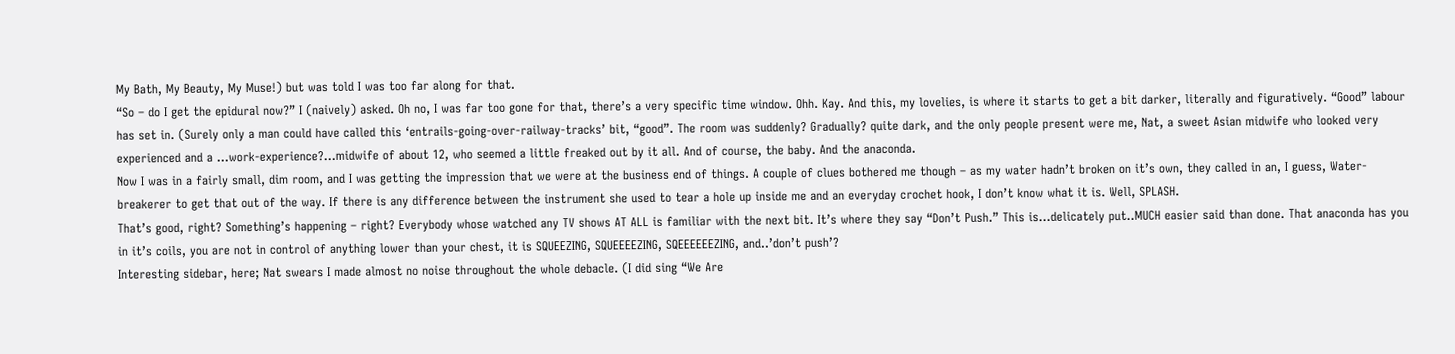My Bath, My Beauty, My Muse!) but was told I was too far along for that.
“So – do I get the epidural now?” I (naively) asked. Oh no, I was far too gone for that, there’s a very specific time window. Ohh. Kay. And this, my lovelies, is where it starts to get a bit darker, literally and figuratively. “Good” labour has set in. (Surely only a man could have called this ‘entrails-going-over-railway-tracks’ bit, “good”. The room was suddenly? Gradually? quite dark, and the only people present were me, Nat, a sweet Asian midwife who looked very experienced and a …work-experience?…midwife of about 12, who seemed a little freaked out by it all. And of course, the baby. And the anaconda.
Now I was in a fairly small, dim room, and I was getting the impression that we were at the business end of things. A couple of clues bothered me though – as my water hadn’t broken on it’s own, they called in an, I guess, Water-breakerer to get that out of the way. If there is any difference between the instrument she used to tear a hole up inside me and an everyday crochet hook, I don’t know what it is. Well, SPLASH.
That’s good, right? Something’s happening – right? Everybody whose watched any TV shows AT ALL is familiar with the next bit. It’s where they say “Don’t Push.” This is…delicately put..MUCH easier said than done. That anaconda has you in it’s coils, you are not in control of anything lower than your chest, it is SQUEEZING, SQUEEEEZING, SQEEEEEEZING, and..’don’t push’?
Interesting sidebar, here; Nat swears I made almost no noise throughout the whole debacle. (I did sing “We Are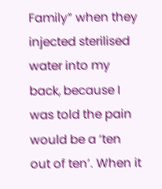Family” when they injected sterilised water into my back, because I was told the pain would be a ‘ten out of ten’. When it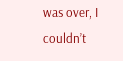was over, I couldn’t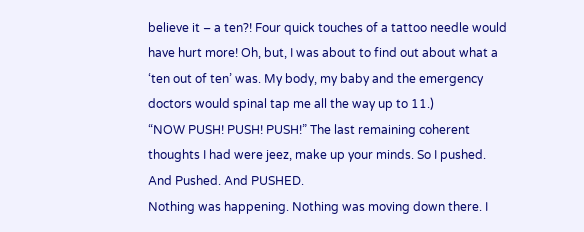believe it – a ten?! Four quick touches of a tattoo needle would have hurt more! Oh, but, I was about to find out about what a ‘ten out of ten’ was. My body, my baby and the emergency doctors would spinal tap me all the way up to 11.)
“NOW PUSH! PUSH! PUSH!” The last remaining coherent thoughts I had were jeez, make up your minds. So I pushed. And Pushed. And PUSHED.
Nothing was happening. Nothing was moving down there. I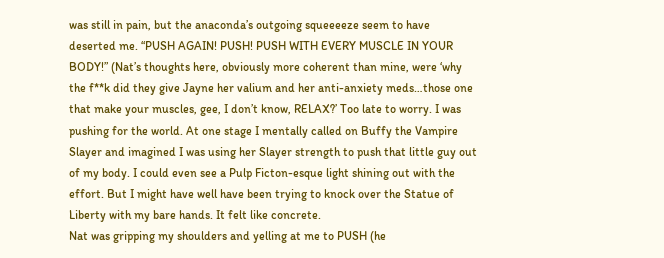was still in pain, but the anaconda’s outgoing squeeeeze seem to have deserted me. “PUSH AGAIN! PUSH! PUSH WITH EVERY MUSCLE IN YOUR BODY!” (Nat’s thoughts here, obviously more coherent than mine, were ‘why the f**k did they give Jayne her valium and her anti-anxiety meds…those one that make your muscles, gee, I don’t know, RELAX?’ Too late to worry. I was pushing for the world. At one stage I mentally called on Buffy the Vampire Slayer and imagined I was using her Slayer strength to push that little guy out of my body. I could even see a Pulp Ficton-esque light shining out with the effort. But I might have well have been trying to knock over the Statue of Liberty with my bare hands. It felt like concrete.
Nat was gripping my shoulders and yelling at me to PUSH (he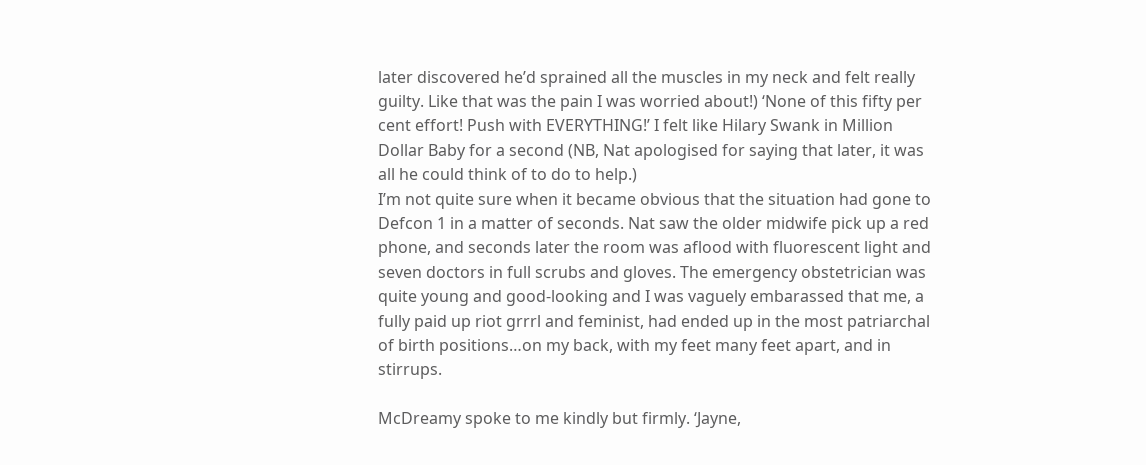later discovered he’d sprained all the muscles in my neck and felt really guilty. Like that was the pain I was worried about!) ‘None of this fifty per cent effort! Push with EVERYTHING!’ I felt like Hilary Swank in Million Dollar Baby for a second (NB, Nat apologised for saying that later, it was all he could think of to do to help.)
I’m not quite sure when it became obvious that the situation had gone to Defcon 1 in a matter of seconds. Nat saw the older midwife pick up a red phone, and seconds later the room was aflood with fluorescent light and seven doctors in full scrubs and gloves. The emergency obstetrician was quite young and good-looking and I was vaguely embarassed that me, a fully paid up riot grrrl and feminist, had ended up in the most patriarchal of birth positions…on my back, with my feet many feet apart, and in stirrups.

McDreamy spoke to me kindly but firmly. ‘Jayne,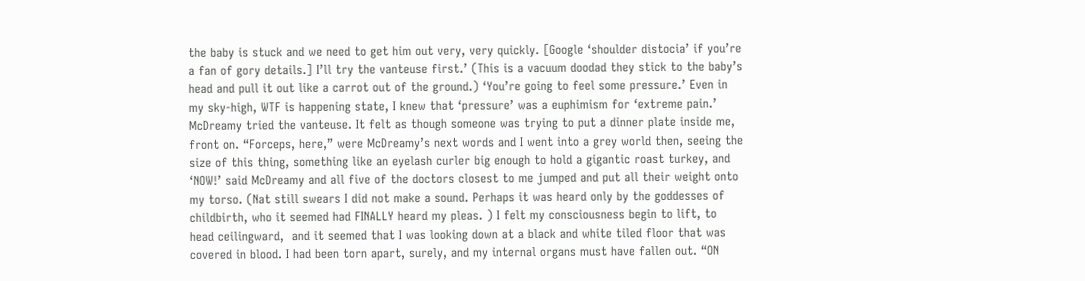the baby is stuck and we need to get him out very, very quickly. [Google ‘shoulder distocia’ if you’re a fan of gory details.] I’ll try the vanteuse first.’ (This is a vacuum doodad they stick to the baby’s head and pull it out like a carrot out of the ground.) ‘You’re going to feel some pressure.’ Even in my sky-high, WTF is happening state, I knew that ‘pressure’ was a euphimism for ‘extreme pain.’ McDreamy tried the vanteuse. It felt as though someone was trying to put a dinner plate inside me, front on. “Forceps, here,” were McDreamy’s next words and I went into a grey world then, seeing the size of this thing, something like an eyelash curler big enough to hold a gigantic roast turkey, and ‘NOW!’ said McDreamy and all five of the doctors closest to me jumped and put all their weight onto my torso. (Nat still swears I did not make a sound. Perhaps it was heard only by the goddesses of childbirth, who it seemed had FINALLY heard my pleas. ) I felt my consciousness begin to lift, to head ceilingward,  and it seemed that I was looking down at a black and white tiled floor that was covered in blood. I had been torn apart, surely, and my internal organs must have fallen out. “ON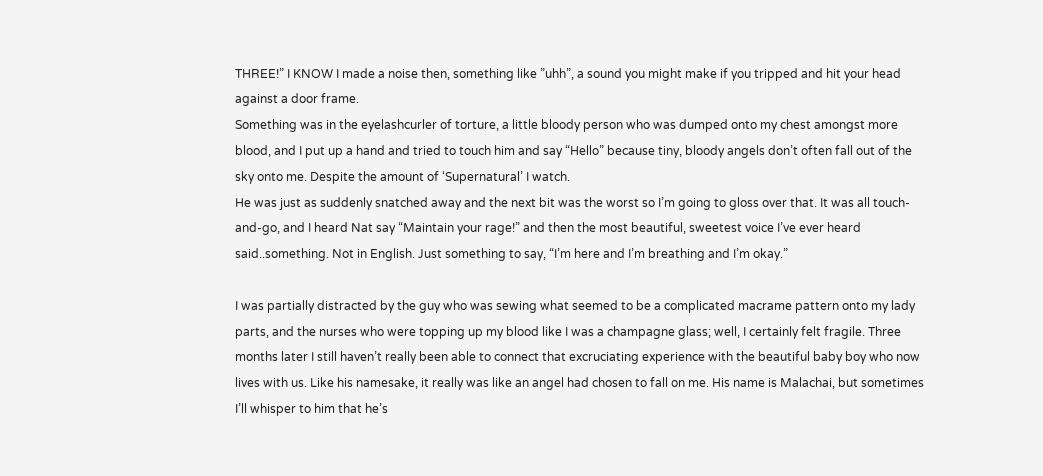THREE!” I KNOW I made a noise then, something like ”uhh”, a sound you might make if you tripped and hit your head against a door frame.
Something was in the eyelashcurler of torture, a little bloody person who was dumped onto my chest amongst more blood, and I put up a hand and tried to touch him and say “Hello” because tiny, bloody angels don’t often fall out of the sky onto me. Despite the amount of ‘Supernatural’ I watch.
He was just as suddenly snatched away and the next bit was the worst so I’m going to gloss over that. It was all touch-and-go, and I heard Nat say “Maintain your rage!” and then the most beautiful, sweetest voice I’ve ever heard said..something. Not in English. Just something to say, “I’m here and I’m breathing and I’m okay.”

I was partially distracted by the guy who was sewing what seemed to be a complicated macrame pattern onto my lady parts, and the nurses who were topping up my blood like I was a champagne glass; well, I certainly felt fragile. Three months later I still haven’t really been able to connect that excruciating experience with the beautiful baby boy who now lives with us. Like his namesake, it really was like an angel had chosen to fall on me. His name is Malachai, but sometimes I’ll whisper to him that he’s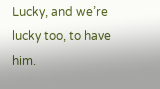Lucky, and we’re lucky too, to have him.